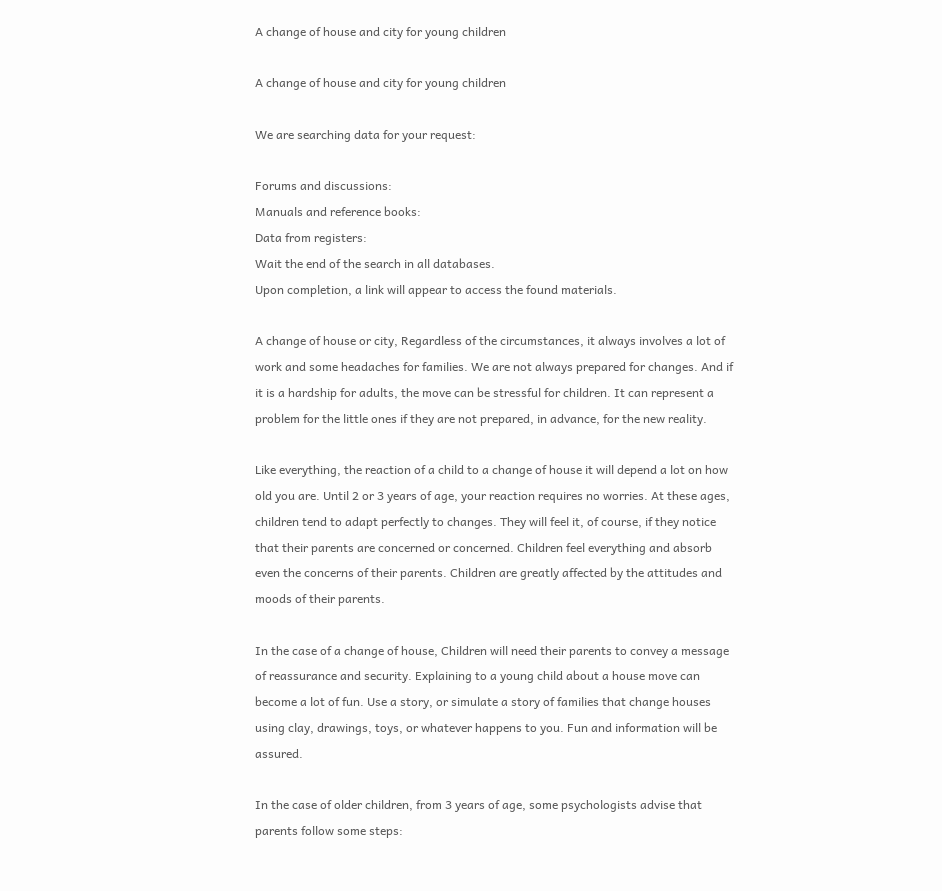A change of house and city for young children

A change of house and city for young children

We are searching data for your request:

Forums and discussions:
Manuals and reference books:
Data from registers:
Wait the end of the search in all databases.
Upon completion, a link will appear to access the found materials.

A change of house or city, Regardless of the circumstances, it always involves a lot of work and some headaches for families. We are not always prepared for changes. And if it is a hardship for adults, the move can be stressful for children. It can represent a problem for the little ones if they are not prepared, in advance, for the new reality.

Like everything, the reaction of a child to a change of house it will depend a lot on how old you are. Until 2 or 3 years of age, your reaction requires no worries. At these ages, children tend to adapt perfectly to changes. They will feel it, of course, if they notice that their parents are concerned or concerned. Children feel everything and absorb even the concerns of their parents. Children are greatly affected by the attitudes and moods of their parents.

In the case of a change of house, Children will need their parents to convey a message of reassurance and security. Explaining to a young child about a house move can become a lot of fun. Use a story, or simulate a story of families that change houses using clay, drawings, toys, or whatever happens to you. Fun and information will be assured.

In the case of older children, from 3 years of age, some psychologists advise that parents follow some steps: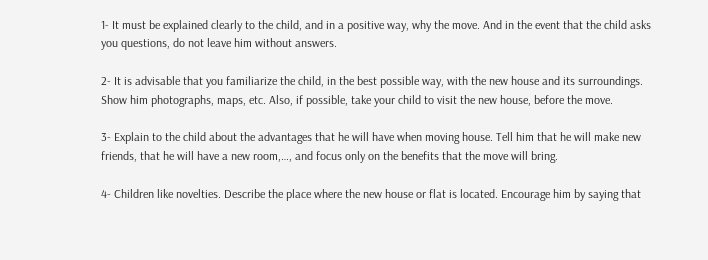1- It must be explained clearly to the child, and in a positive way, why the move. And in the event that the child asks you questions, do not leave him without answers.

2- It is advisable that you familiarize the child, in the best possible way, with the new house and its surroundings. Show him photographs, maps, etc. Also, if possible, take your child to visit the new house, before the move.

3- Explain to the child about the advantages that he will have when moving house. Tell him that he will make new friends, that he will have a new room,…, and focus only on the benefits that the move will bring.

4- Children like novelties. Describe the place where the new house or flat is located. Encourage him by saying that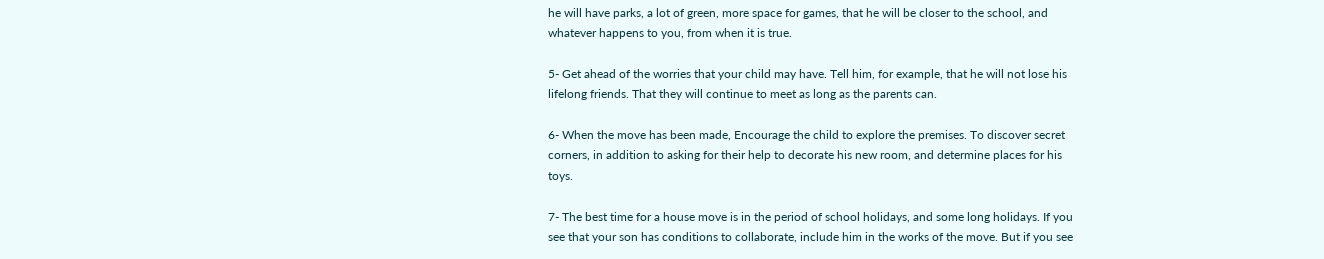he will have parks, a lot of green, more space for games, that he will be closer to the school, and whatever happens to you, from when it is true.

5- Get ahead of the worries that your child may have. Tell him, for example, that he will not lose his lifelong friends. That they will continue to meet as long as the parents can.

6- When the move has been made, Encourage the child to explore the premises. To discover secret corners, in addition to asking for their help to decorate his new room, and determine places for his toys.

7- The best time for a house move is in the period of school holidays, and some long holidays. If you see that your son has conditions to collaborate, include him in the works of the move. But if you see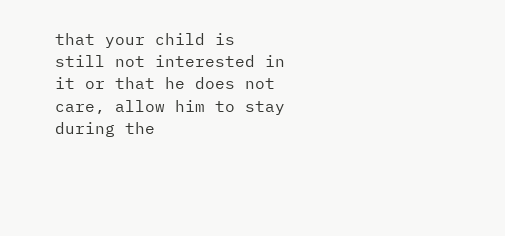that your child is still not interested in it or that he does not care, allow him to stay during the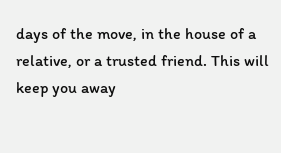days of the move, in the house of a relative, or a trusted friend. This will keep you away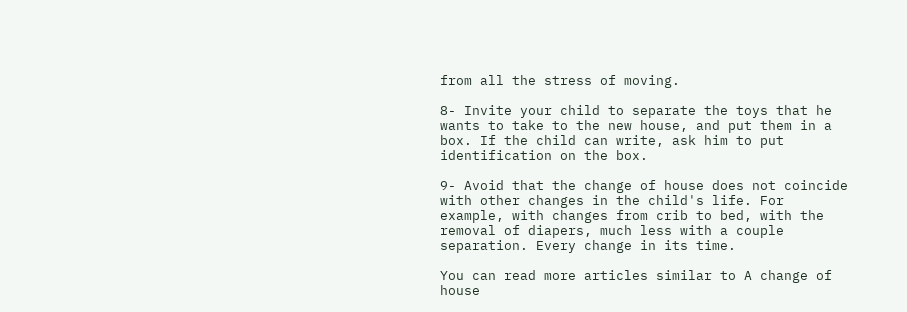from all the stress of moving.

8- Invite your child to separate the toys that he wants to take to the new house, and put them in a box. If the child can write, ask him to put identification on the box.

9- Avoid that the change of house does not coincide with other changes in the child's life. For example, with changes from crib to bed, with the removal of diapers, much less with a couple separation. Every change in its time.

You can read more articles similar to A change of house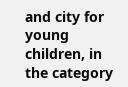and city for young children, in the category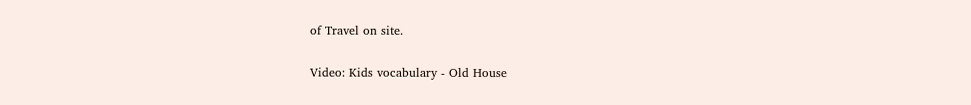of Travel on site.

Video: Kids vocabulary - Old House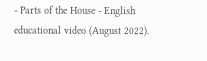- Parts of the House - English educational video (August 2022).